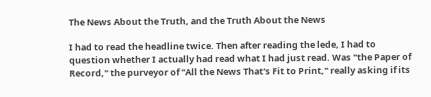The News About the Truth, and the Truth About the News

I had to read the headline twice. Then after reading the lede, I had to question whether I actually had read what I had just read. Was "the Paper of Record," the purveyor of "All the News That's Fit to Print," really asking if its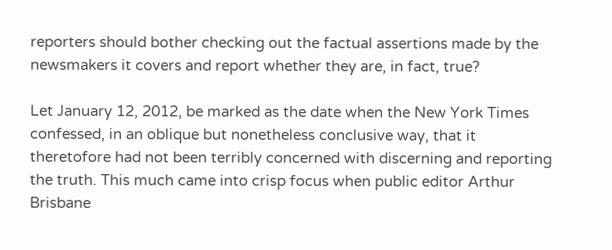reporters should bother checking out the factual assertions made by the newsmakers it covers and report whether they are, in fact, true?

Let January 12, 2012, be marked as the date when the New York Times confessed, in an oblique but nonetheless conclusive way, that it theretofore had not been terribly concerned with discerning and reporting the truth. This much came into crisp focus when public editor Arthur Brisbane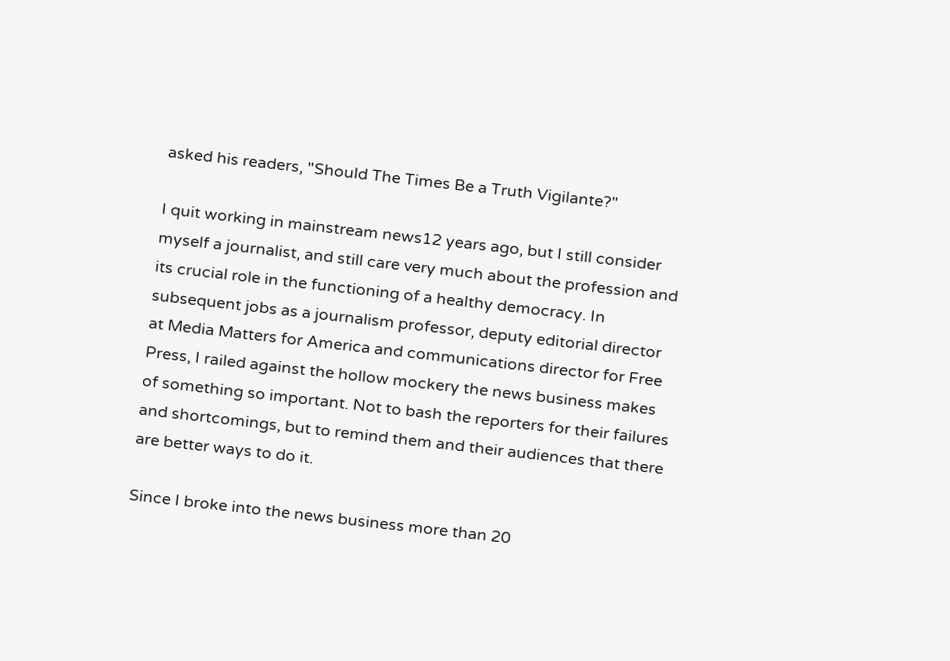asked his readers, "Should The Times Be a Truth Vigilante?"

I quit working in mainstream news12 years ago, but I still consider myself a journalist, and still care very much about the profession and its crucial role in the functioning of a healthy democracy. In subsequent jobs as a journalism professor, deputy editorial director at Media Matters for America and communications director for Free Press, I railed against the hollow mockery the news business makes of something so important. Not to bash the reporters for their failures and shortcomings, but to remind them and their audiences that there are better ways to do it.

Since I broke into the news business more than 20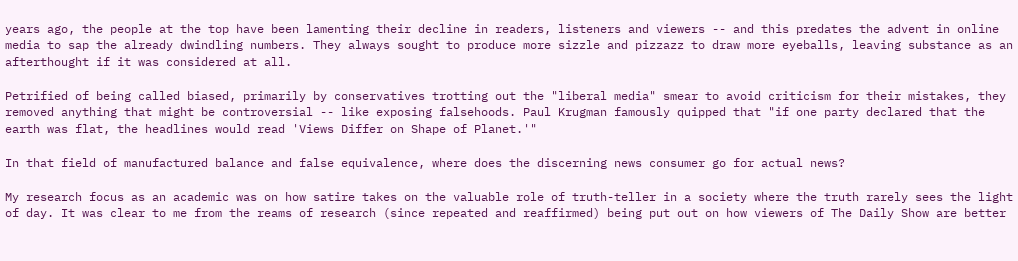years ago, the people at the top have been lamenting their decline in readers, listeners and viewers -- and this predates the advent in online media to sap the already dwindling numbers. They always sought to produce more sizzle and pizzazz to draw more eyeballs, leaving substance as an afterthought if it was considered at all.

Petrified of being called biased, primarily by conservatives trotting out the "liberal media" smear to avoid criticism for their mistakes, they removed anything that might be controversial -- like exposing falsehoods. Paul Krugman famously quipped that "if one party declared that the earth was flat, the headlines would read 'Views Differ on Shape of Planet.'"

In that field of manufactured balance and false equivalence, where does the discerning news consumer go for actual news?

My research focus as an academic was on how satire takes on the valuable role of truth-teller in a society where the truth rarely sees the light of day. It was clear to me from the reams of research (since repeated and reaffirmed) being put out on how viewers of The Daily Show are better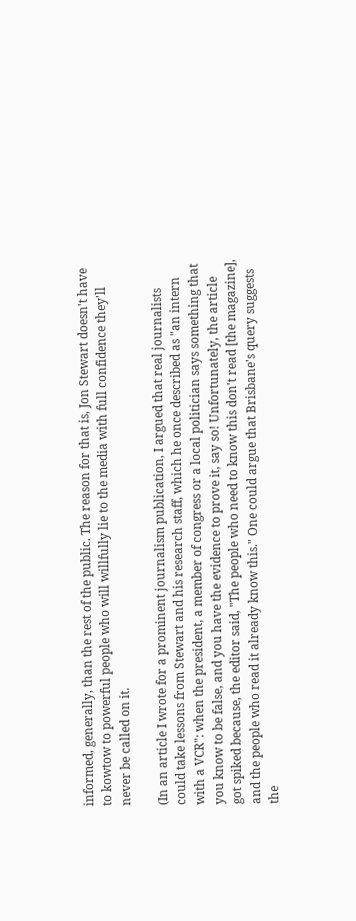informed, generally, than the rest of the public. The reason for that is, Jon Stewart doesn't have to kowtow to powerful people who will willfully lie to the media with full confidence they'll never be called on it.

(In an article I wrote for a prominent journalism publication, I argued that real journalists could take lessons from Stewart and his research staff, which he once described as "an intern with a VCR": when the president, a member of congress or a local politician says something that you know to be false, and you have the evidence to prove it, say so! Unfortunately, the article got spiked because, the editor said, "The people who need to know this don't read [the magazine], and the people who read it already know this." One could argue that Brisbane's query suggests the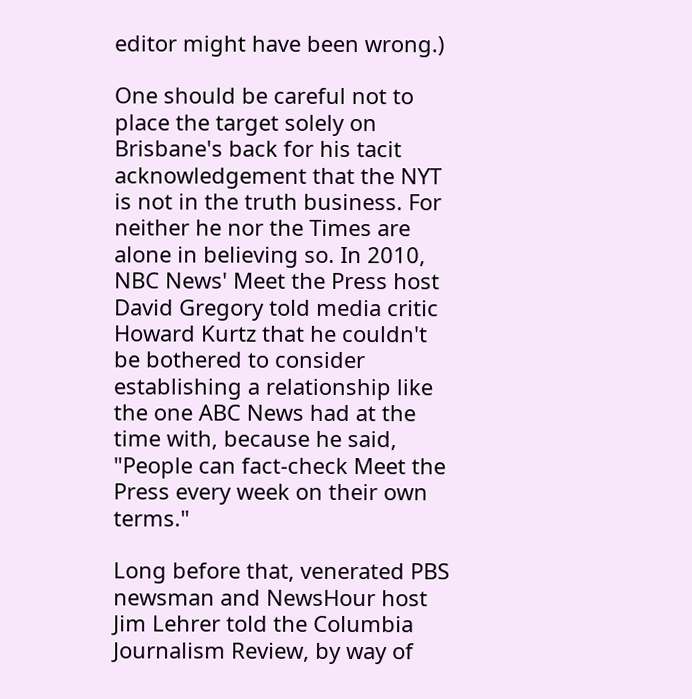editor might have been wrong.)

One should be careful not to place the target solely on Brisbane's back for his tacit acknowledgement that the NYT is not in the truth business. For neither he nor the Times are alone in believing so. In 2010, NBC News' Meet the Press host David Gregory told media critic Howard Kurtz that he couldn't be bothered to consider establishing a relationship like the one ABC News had at the time with, because he said, "People can fact-check Meet the Press every week on their own terms."

Long before that, venerated PBS newsman and NewsHour host Jim Lehrer told the Columbia Journalism Review, by way of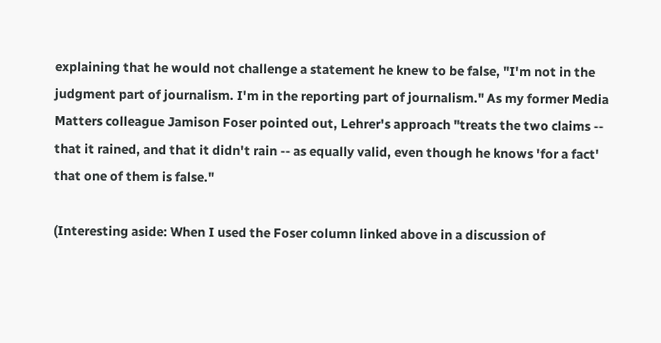explaining that he would not challenge a statement he knew to be false, "I'm not in the judgment part of journalism. I'm in the reporting part of journalism." As my former Media Matters colleague Jamison Foser pointed out, Lehrer's approach "treats the two claims -- that it rained, and that it didn't rain -- as equally valid, even though he knows 'for a fact' that one of them is false."

(Interesting aside: When I used the Foser column linked above in a discussion of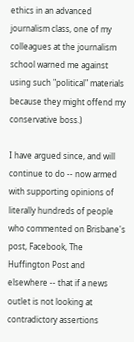ethics in an advanced journalism class, one of my colleagues at the journalism school warned me against using such "political" materials because they might offend my conservative boss.)

I have argued since, and will continue to do -- now armed with supporting opinions of literally hundreds of people who commented on Brisbane's post, Facebook, The Huffington Post and elsewhere -- that if a news outlet is not looking at contradictory assertions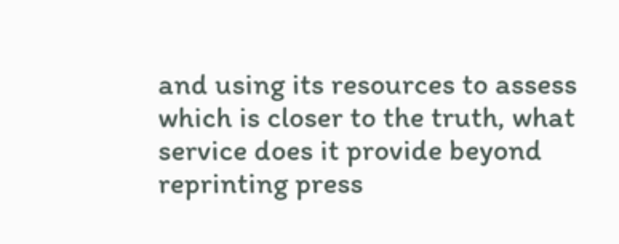and using its resources to assess which is closer to the truth, what service does it provide beyond reprinting press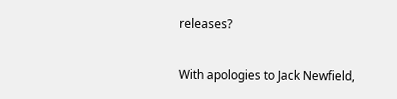releases?

With apologies to Jack Newfield,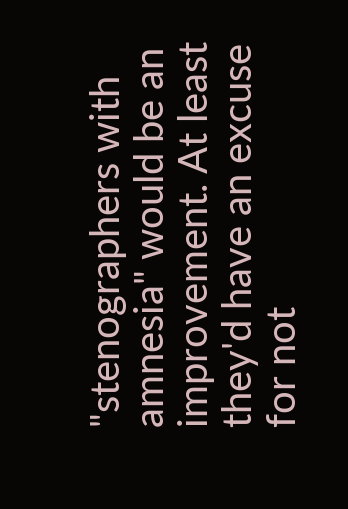"stenographers with amnesia" would be an improvement. At least they'd have an excuse for not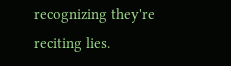recognizing they're reciting lies.